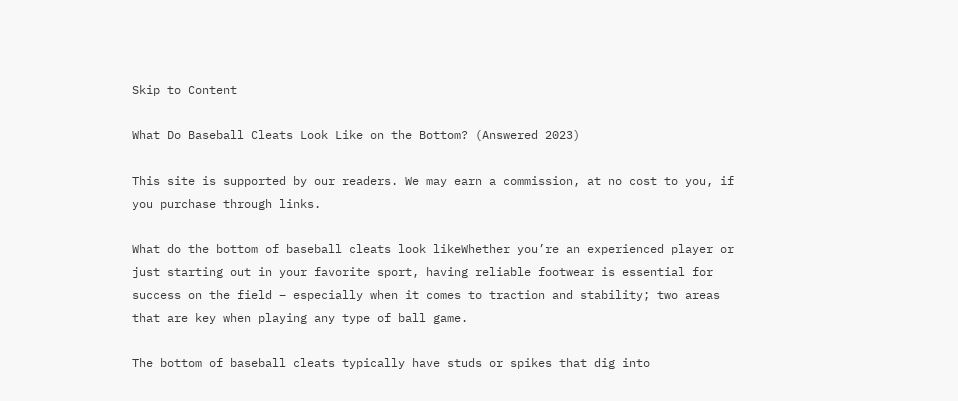Skip to Content

What Do Baseball Cleats Look Like on the Bottom? (Answered 2023)

This site is supported by our readers. We may earn a commission, at no cost to you, if you purchase through links.

What do the bottom of baseball cleats look likeWhether you’re an experienced player or just starting out in your favorite sport, having reliable footwear is essential for success on the field – especially when it comes to traction and stability; two areas that are key when playing any type of ball game.

The bottom of baseball cleats typically have studs or spikes that dig into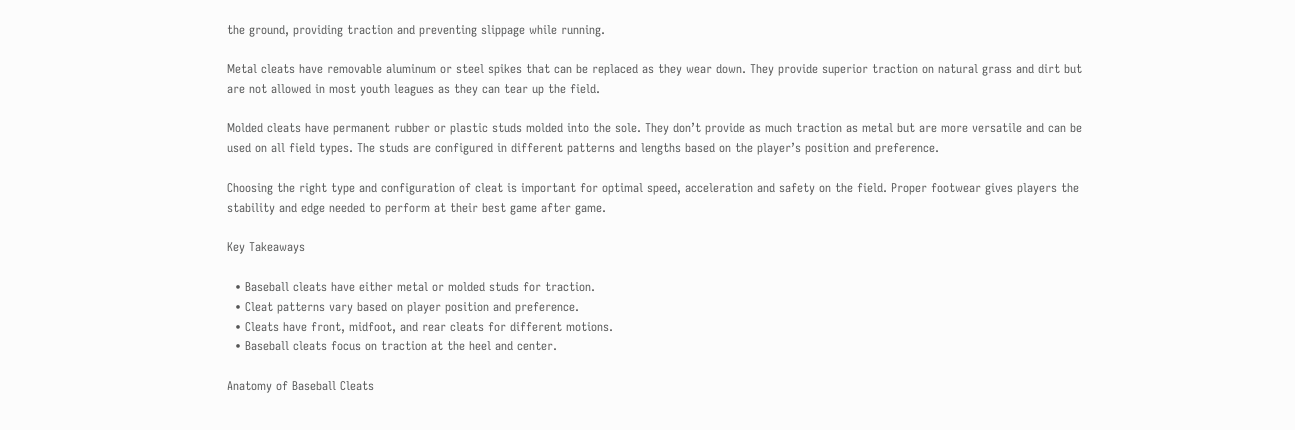the ground, providing traction and preventing slippage while running.

Metal cleats have removable aluminum or steel spikes that can be replaced as they wear down. They provide superior traction on natural grass and dirt but are not allowed in most youth leagues as they can tear up the field.

Molded cleats have permanent rubber or plastic studs molded into the sole. They don’t provide as much traction as metal but are more versatile and can be used on all field types. The studs are configured in different patterns and lengths based on the player’s position and preference.

Choosing the right type and configuration of cleat is important for optimal speed, acceleration and safety on the field. Proper footwear gives players the stability and edge needed to perform at their best game after game.

Key Takeaways

  • Baseball cleats have either metal or molded studs for traction.
  • Cleat patterns vary based on player position and preference.
  • Cleats have front, midfoot, and rear cleats for different motions.
  • Baseball cleats focus on traction at the heel and center.

Anatomy of Baseball Cleats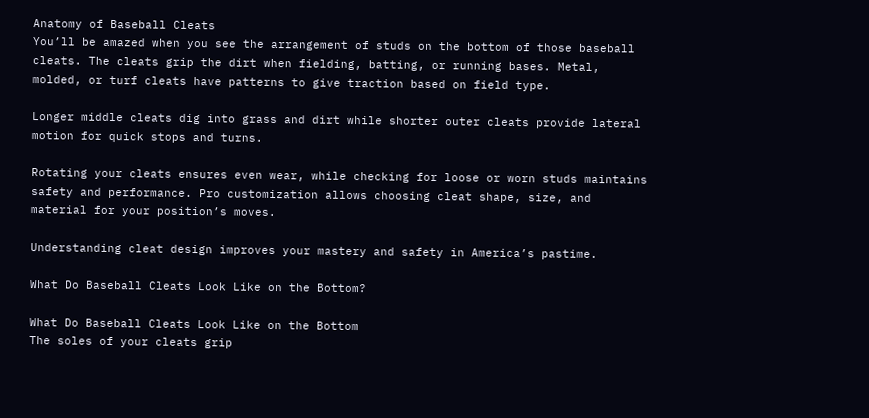Anatomy of Baseball Cleats
You’ll be amazed when you see the arrangement of studs on the bottom of those baseball cleats. The cleats grip the dirt when fielding, batting, or running bases. Metal, molded, or turf cleats have patterns to give traction based on field type.

Longer middle cleats dig into grass and dirt while shorter outer cleats provide lateral motion for quick stops and turns.

Rotating your cleats ensures even wear, while checking for loose or worn studs maintains safety and performance. Pro customization allows choosing cleat shape, size, and material for your position’s moves.

Understanding cleat design improves your mastery and safety in America’s pastime.

What Do Baseball Cleats Look Like on the Bottom?

What Do Baseball Cleats Look Like on the Bottom
The soles of your cleats grip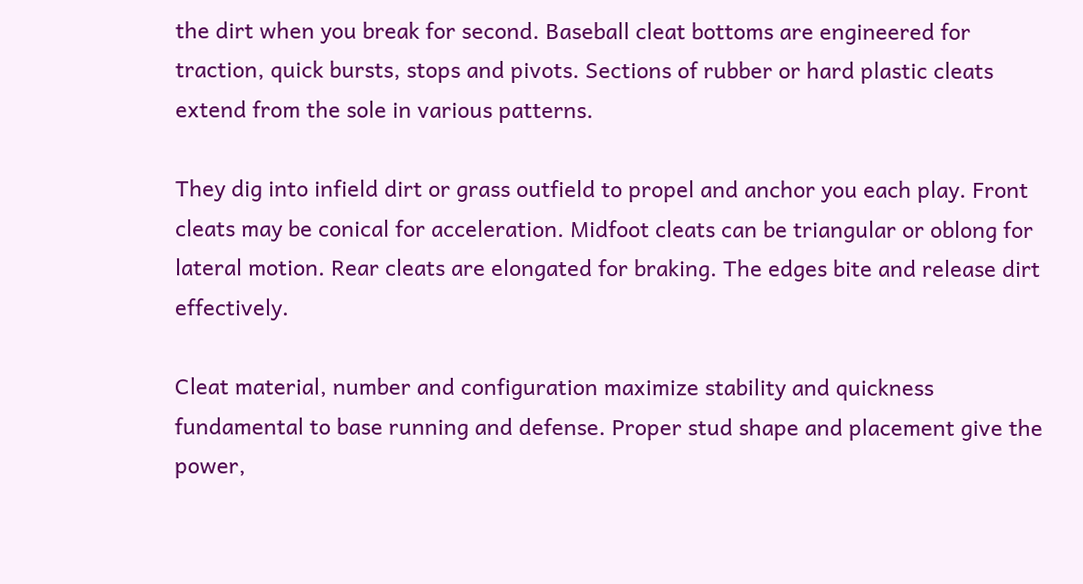the dirt when you break for second. Baseball cleat bottoms are engineered for traction, quick bursts, stops and pivots. Sections of rubber or hard plastic cleats extend from the sole in various patterns.

They dig into infield dirt or grass outfield to propel and anchor you each play. Front cleats may be conical for acceleration. Midfoot cleats can be triangular or oblong for lateral motion. Rear cleats are elongated for braking. The edges bite and release dirt effectively.

Cleat material, number and configuration maximize stability and quickness fundamental to base running and defense. Proper stud shape and placement give the power,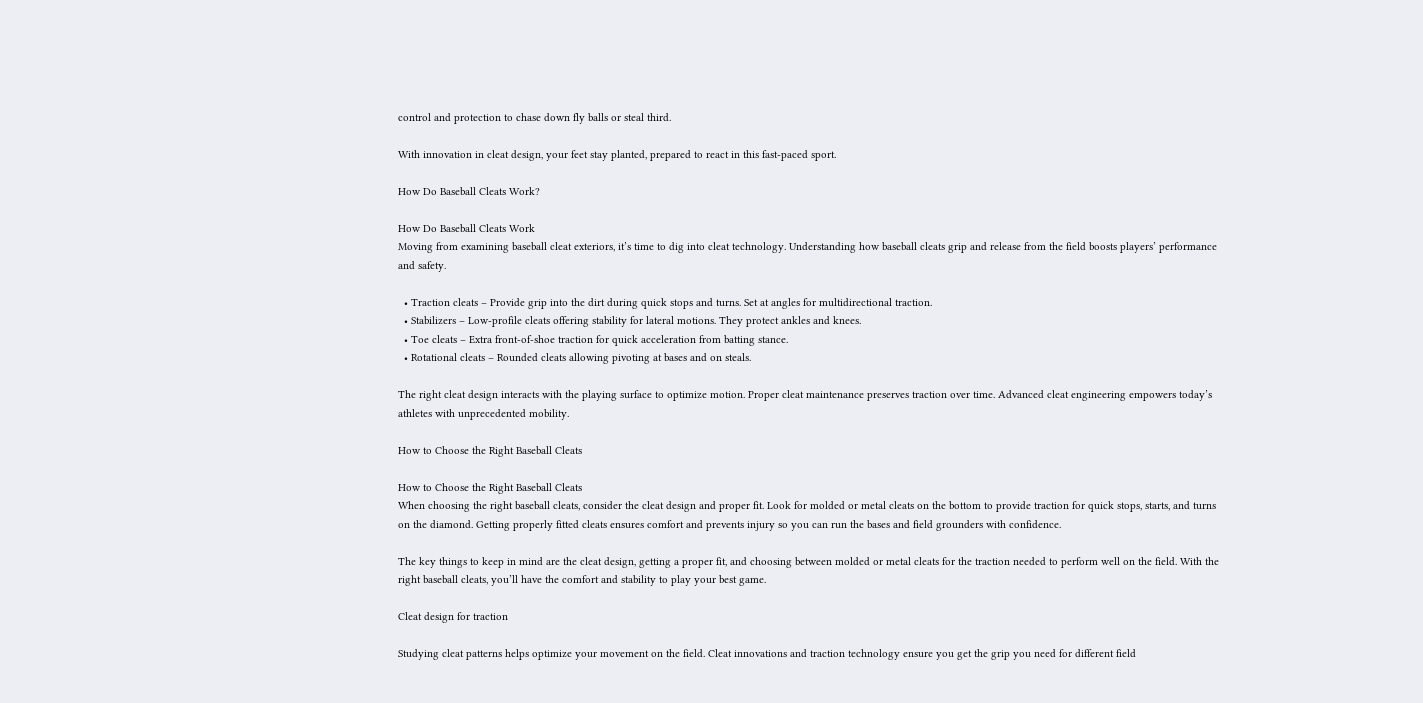control and protection to chase down fly balls or steal third.

With innovation in cleat design, your feet stay planted, prepared to react in this fast-paced sport.

How Do Baseball Cleats Work?

How Do Baseball Cleats Work
Moving from examining baseball cleat exteriors, it’s time to dig into cleat technology. Understanding how baseball cleats grip and release from the field boosts players’ performance and safety.

  • Traction cleats – Provide grip into the dirt during quick stops and turns. Set at angles for multidirectional traction.
  • Stabilizers – Low-profile cleats offering stability for lateral motions. They protect ankles and knees.
  • Toe cleats – Extra front-of-shoe traction for quick acceleration from batting stance.
  • Rotational cleats – Rounded cleats allowing pivoting at bases and on steals.

The right cleat design interacts with the playing surface to optimize motion. Proper cleat maintenance preserves traction over time. Advanced cleat engineering empowers today’s athletes with unprecedented mobility.

How to Choose the Right Baseball Cleats

How to Choose the Right Baseball Cleats
When choosing the right baseball cleats, consider the cleat design and proper fit. Look for molded or metal cleats on the bottom to provide traction for quick stops, starts, and turns on the diamond. Getting properly fitted cleats ensures comfort and prevents injury so you can run the bases and field grounders with confidence.

The key things to keep in mind are the cleat design, getting a proper fit, and choosing between molded or metal cleats for the traction needed to perform well on the field. With the right baseball cleats, you’ll have the comfort and stability to play your best game.

Cleat design for traction

Studying cleat patterns helps optimize your movement on the field. Cleat innovations and traction technology ensure you get the grip you need for different field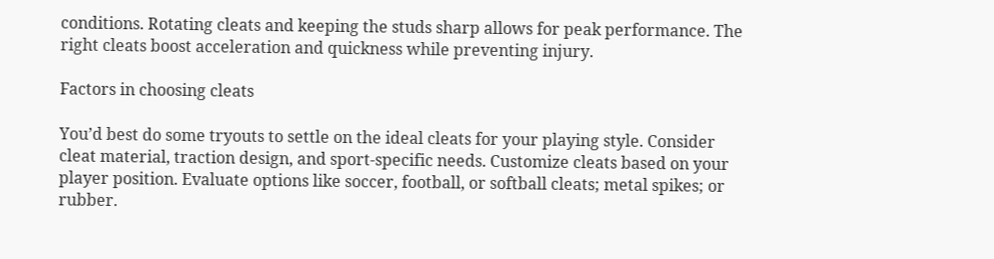conditions. Rotating cleats and keeping the studs sharp allows for peak performance. The right cleats boost acceleration and quickness while preventing injury.

Factors in choosing cleats

You’d best do some tryouts to settle on the ideal cleats for your playing style. Consider cleat material, traction design, and sport-specific needs. Customize cleats based on your player position. Evaluate options like soccer, football, or softball cleats; metal spikes; or rubber.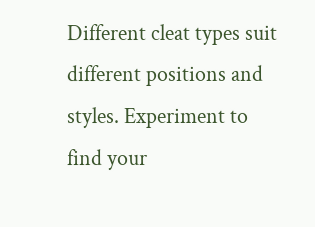Different cleat types suit different positions and styles. Experiment to find your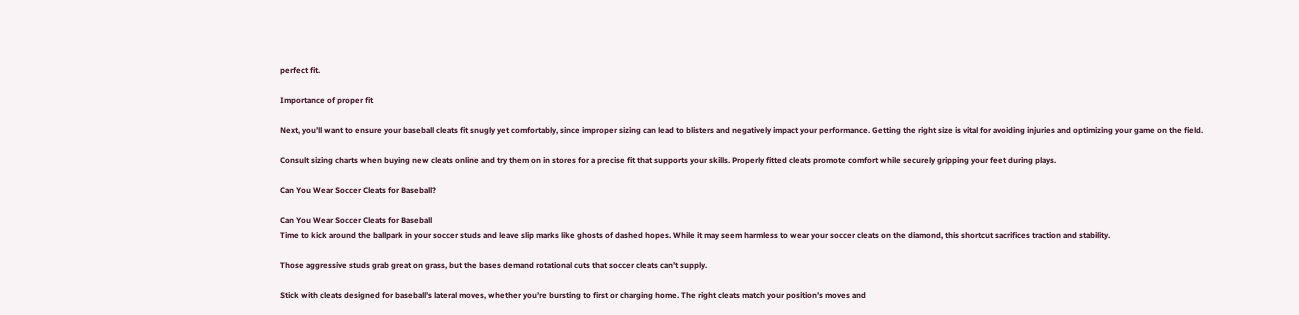perfect fit.

Importance of proper fit

Next, you’ll want to ensure your baseball cleats fit snugly yet comfortably, since improper sizing can lead to blisters and negatively impact your performance. Getting the right size is vital for avoiding injuries and optimizing your game on the field.

Consult sizing charts when buying new cleats online and try them on in stores for a precise fit that supports your skills. Properly fitted cleats promote comfort while securely gripping your feet during plays.

Can You Wear Soccer Cleats for Baseball?

Can You Wear Soccer Cleats for Baseball
Time to kick around the ballpark in your soccer studs and leave slip marks like ghosts of dashed hopes. While it may seem harmless to wear your soccer cleats on the diamond, this shortcut sacrifices traction and stability.

Those aggressive studs grab great on grass, but the bases demand rotational cuts that soccer cleats can’t supply.

Stick with cleats designed for baseball’s lateral moves, whether you’re bursting to first or charging home. The right cleats match your position’s moves and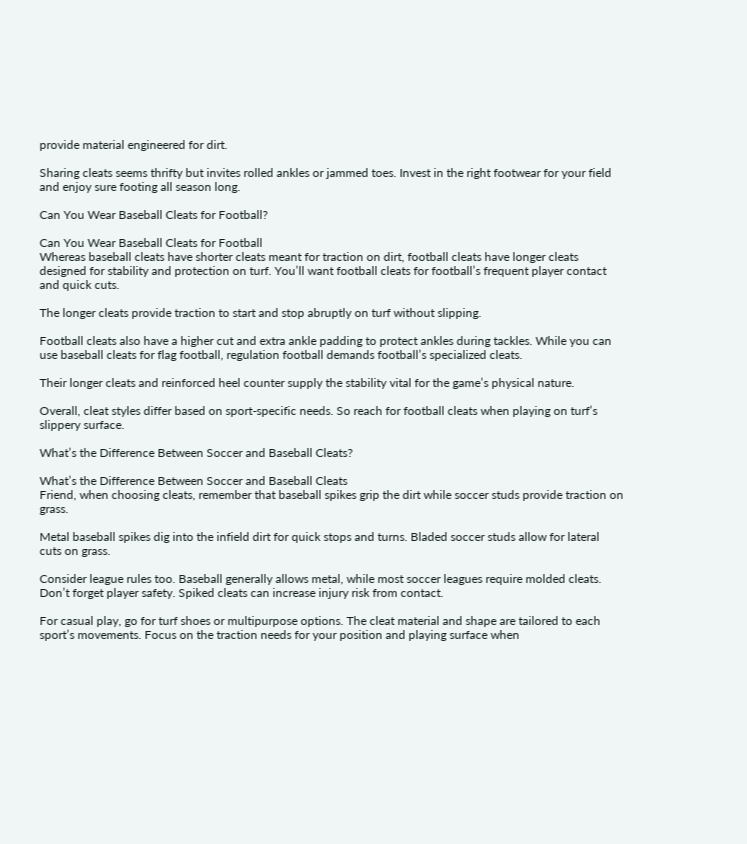provide material engineered for dirt.

Sharing cleats seems thrifty but invites rolled ankles or jammed toes. Invest in the right footwear for your field and enjoy sure footing all season long.

Can You Wear Baseball Cleats for Football?

Can You Wear Baseball Cleats for Football
Whereas baseball cleats have shorter cleats meant for traction on dirt, football cleats have longer cleats designed for stability and protection on turf. You’ll want football cleats for football’s frequent player contact and quick cuts.

The longer cleats provide traction to start and stop abruptly on turf without slipping.

Football cleats also have a higher cut and extra ankle padding to protect ankles during tackles. While you can use baseball cleats for flag football, regulation football demands football’s specialized cleats.

Their longer cleats and reinforced heel counter supply the stability vital for the game’s physical nature.

Overall, cleat styles differ based on sport-specific needs. So reach for football cleats when playing on turf’s slippery surface.

What’s the Difference Between Soccer and Baseball Cleats?

What’s the Difference Between Soccer and Baseball Cleats
Friend, when choosing cleats, remember that baseball spikes grip the dirt while soccer studs provide traction on grass.

Metal baseball spikes dig into the infield dirt for quick stops and turns. Bladed soccer studs allow for lateral cuts on grass.

Consider league rules too. Baseball generally allows metal, while most soccer leagues require molded cleats. Don’t forget player safety. Spiked cleats can increase injury risk from contact.

For casual play, go for turf shoes or multipurpose options. The cleat material and shape are tailored to each sport’s movements. Focus on the traction needs for your position and playing surface when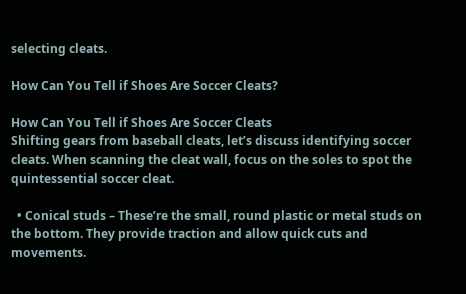selecting cleats.

How Can You Tell if Shoes Are Soccer Cleats?

How Can You Tell if Shoes Are Soccer Cleats
Shifting gears from baseball cleats, let’s discuss identifying soccer cleats. When scanning the cleat wall, focus on the soles to spot the quintessential soccer cleat.

  • Conical studs – These’re the small, round plastic or metal studs on the bottom. They provide traction and allow quick cuts and movements.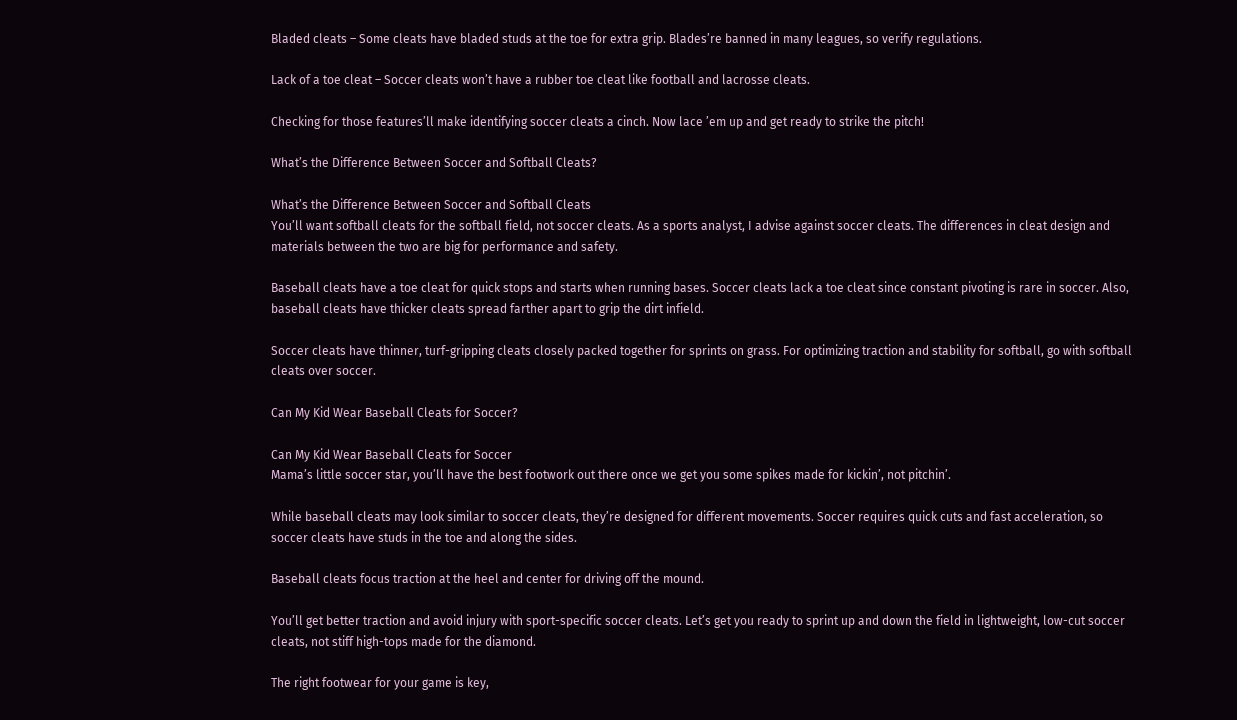Bladed cleats – Some cleats have bladed studs at the toe for extra grip. Blades’re banned in many leagues, so verify regulations.

Lack of a toe cleat – Soccer cleats won’t have a rubber toe cleat like football and lacrosse cleats.

Checking for those features’ll make identifying soccer cleats a cinch. Now lace ’em up and get ready to strike the pitch!

What’s the Difference Between Soccer and Softball Cleats?

What’s the Difference Between Soccer and Softball Cleats
You’ll want softball cleats for the softball field, not soccer cleats. As a sports analyst, I advise against soccer cleats. The differences in cleat design and materials between the two are big for performance and safety.

Baseball cleats have a toe cleat for quick stops and starts when running bases. Soccer cleats lack a toe cleat since constant pivoting is rare in soccer. Also, baseball cleats have thicker cleats spread farther apart to grip the dirt infield.

Soccer cleats have thinner, turf-gripping cleats closely packed together for sprints on grass. For optimizing traction and stability for softball, go with softball cleats over soccer.

Can My Kid Wear Baseball Cleats for Soccer?

Can My Kid Wear Baseball Cleats for Soccer
Mama’s little soccer star, you’ll have the best footwork out there once we get you some spikes made for kickin’, not pitchin’.

While baseball cleats may look similar to soccer cleats, they’re designed for different movements. Soccer requires quick cuts and fast acceleration, so soccer cleats have studs in the toe and along the sides.

Baseball cleats focus traction at the heel and center for driving off the mound.

You’ll get better traction and avoid injury with sport-specific soccer cleats. Let’s get you ready to sprint up and down the field in lightweight, low-cut soccer cleats, not stiff high-tops made for the diamond.

The right footwear for your game is key,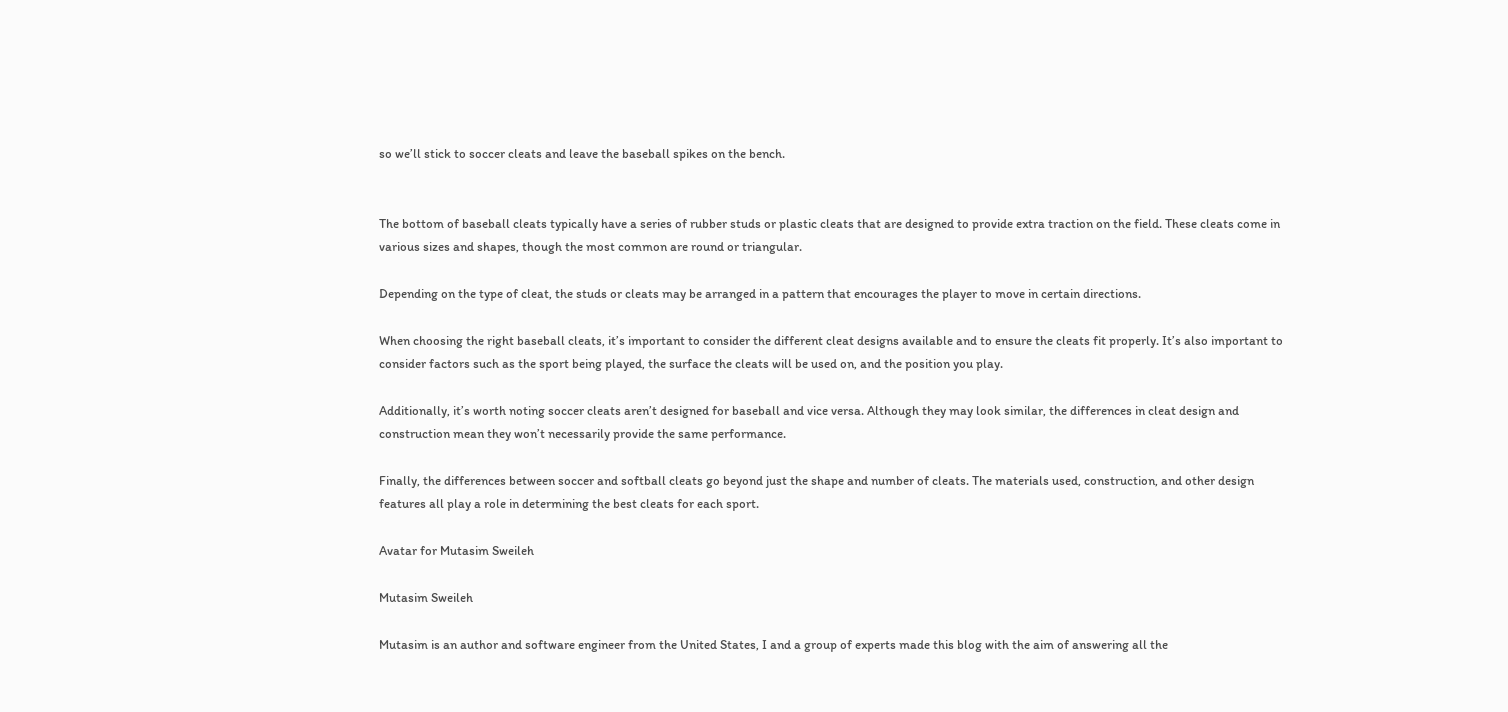so we’ll stick to soccer cleats and leave the baseball spikes on the bench.


The bottom of baseball cleats typically have a series of rubber studs or plastic cleats that are designed to provide extra traction on the field. These cleats come in various sizes and shapes, though the most common are round or triangular.

Depending on the type of cleat, the studs or cleats may be arranged in a pattern that encourages the player to move in certain directions.

When choosing the right baseball cleats, it’s important to consider the different cleat designs available and to ensure the cleats fit properly. It’s also important to consider factors such as the sport being played, the surface the cleats will be used on, and the position you play.

Additionally, it’s worth noting soccer cleats aren’t designed for baseball and vice versa. Although they may look similar, the differences in cleat design and construction mean they won’t necessarily provide the same performance.

Finally, the differences between soccer and softball cleats go beyond just the shape and number of cleats. The materials used, construction, and other design features all play a role in determining the best cleats for each sport.

Avatar for Mutasim Sweileh

Mutasim Sweileh

Mutasim is an author and software engineer from the United States, I and a group of experts made this blog with the aim of answering all the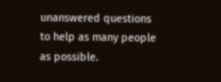unanswered questions to help as many people as possible.